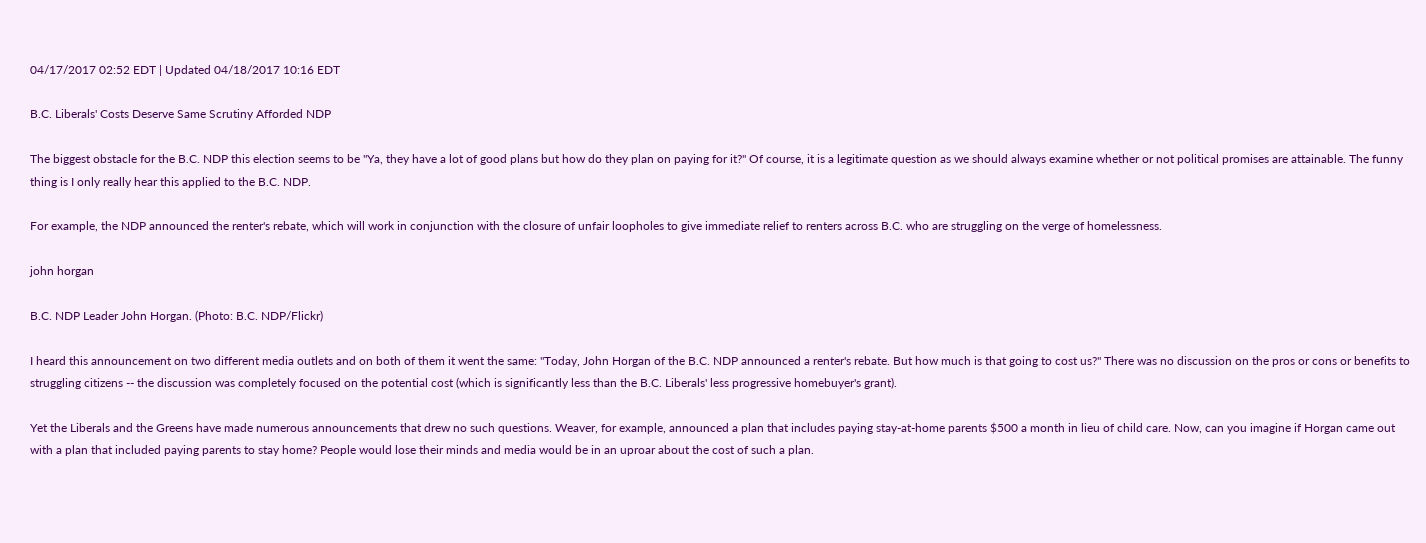04/17/2017 02:52 EDT | Updated 04/18/2017 10:16 EDT

B.C. Liberals' Costs Deserve Same Scrutiny Afforded NDP

The biggest obstacle for the B.C. NDP this election seems to be "Ya, they have a lot of good plans but how do they plan on paying for it?" Of course, it is a legitimate question as we should always examine whether or not political promises are attainable. The funny thing is I only really hear this applied to the B.C. NDP.

For example, the NDP announced the renter's rebate, which will work in conjunction with the closure of unfair loopholes to give immediate relief to renters across B.C. who are struggling on the verge of homelessness.

john horgan

B.C. NDP Leader John Horgan. (Photo: B.C. NDP/Flickr)

I heard this announcement on two different media outlets and on both of them it went the same: "Today, John Horgan of the B.C. NDP announced a renter's rebate. But how much is that going to cost us?" There was no discussion on the pros or cons or benefits to struggling citizens -- the discussion was completely focused on the potential cost (which is significantly less than the B.C. Liberals' less progressive homebuyer's grant).

Yet the Liberals and the Greens have made numerous announcements that drew no such questions. Weaver, for example, announced a plan that includes paying stay-at-home parents $500 a month in lieu of child care. Now, can you imagine if Horgan came out with a plan that included paying parents to stay home? People would lose their minds and media would be in an uproar about the cost of such a plan.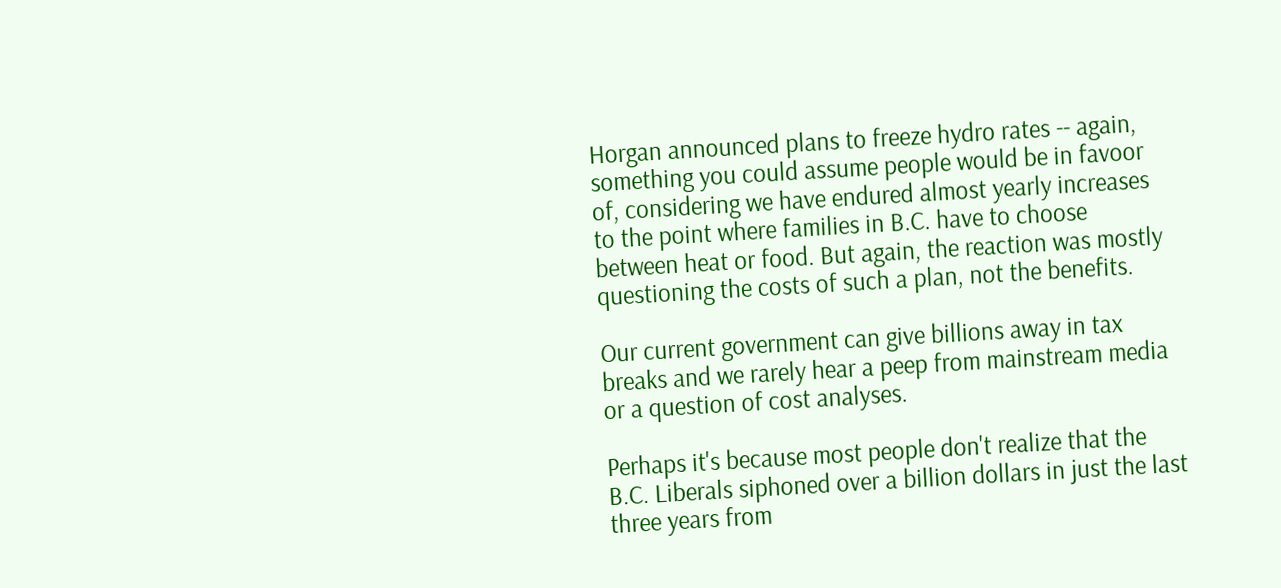Horgan announced plans to freeze hydro rates -- again, something you could assume people would be in favoor of, considering we have endured almost yearly increases to the point where families in B.C. have to choose between heat or food. But again, the reaction was mostly questioning the costs of such a plan, not the benefits.

Our current government can give billions away in tax breaks and we rarely hear a peep from mainstream media or a question of cost analyses.

Perhaps it's because most people don't realize that the B.C. Liberals siphoned over a billion dollars in just the last three years from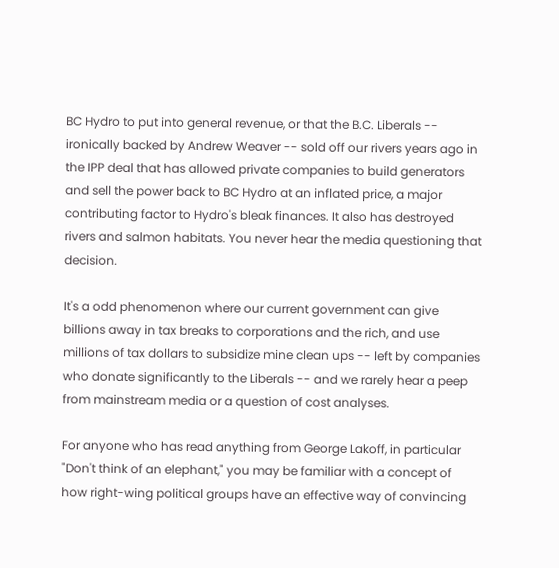BC Hydro to put into general revenue, or that the B.C. Liberals -- ironically backed by Andrew Weaver -- sold off our rivers years ago in the IPP deal that has allowed private companies to build generators and sell the power back to BC Hydro at an inflated price, a major contributing factor to Hydro's bleak finances. It also has destroyed rivers and salmon habitats. You never hear the media questioning that decision.

It's a odd phenomenon where our current government can give billions away in tax breaks to corporations and the rich, and use millions of tax dollars to subsidize mine clean ups -- left by companies who donate significantly to the Liberals -- and we rarely hear a peep from mainstream media or a question of cost analyses.

For anyone who has read anything from George Lakoff, in particular "Don't think of an elephant," you may be familiar with a concept of how right-wing political groups have an effective way of convincing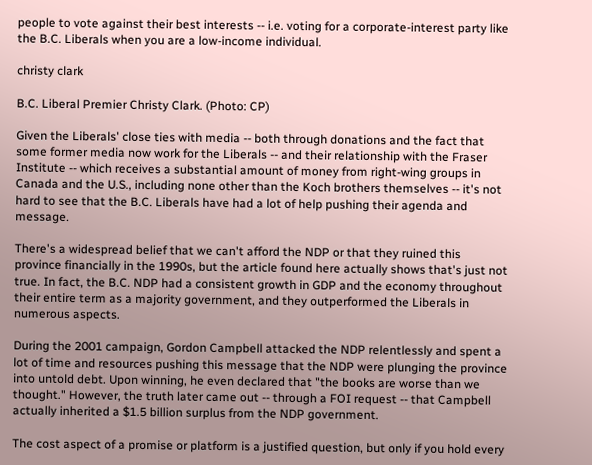people to vote against their best interests -- i.e. voting for a corporate-interest party like the B.C. Liberals when you are a low-income individual.

christy clark

B.C. Liberal Premier Christy Clark. (Photo: CP)

Given the Liberals' close ties with media -- both through donations and the fact that some former media now work for the Liberals -- and their relationship with the Fraser Institute -- which receives a substantial amount of money from right-wing groups in Canada and the U.S., including none other than the Koch brothers themselves -- it's not hard to see that the B.C. Liberals have had a lot of help pushing their agenda and message.

There's a widespread belief that we can't afford the NDP or that they ruined this province financially in the 1990s, but the article found here actually shows that's just not true. In fact, the B.C. NDP had a consistent growth in GDP and the economy throughout their entire term as a majority government, and they outperformed the Liberals in numerous aspects.

During the 2001 campaign, Gordon Campbell attacked the NDP relentlessly and spent a lot of time and resources pushing this message that the NDP were plunging the province into untold debt. Upon winning, he even declared that "the books are worse than we thought." However, the truth later came out -- through a FOI request -- that Campbell actually inherited a $1.5 billion surplus from the NDP government.

The cost aspect of a promise or platform is a justified question, but only if you hold every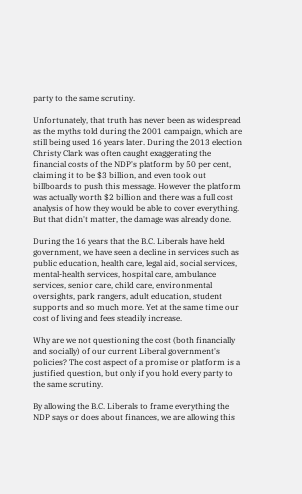party to the same scrutiny.

Unfortunately, that truth has never been as widespread as the myths told during the 2001 campaign, which are still being used 16 years later. During the 2013 election Christy Clark was often caught exaggerating the financial costs of the NDP's platform by 50 per cent, claiming it to be $3 billion, and even took out billboards to push this message. However the platform was actually worth $2 billion and there was a full cost analysis of how they would be able to cover everything. But that didn't matter, the damage was already done.

During the 16 years that the B.C. Liberals have held government, we have seen a decline in services such as public education, health care, legal aid, social services, mental-health services, hospital care, ambulance services, senior care, child care, environmental oversights, park rangers, adult education, student supports and so much more. Yet at the same time our cost of living and fees steadily increase.

Why are we not questioning the cost (both financially and socially) of our current Liberal government's policies? The cost aspect of a promise or platform is a justified question, but only if you hold every party to the same scrutiny.

By allowing the B.C. Liberals to frame everything the NDP says or does about finances, we are allowing this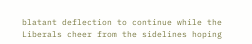blatant deflection to continue while the Liberals cheer from the sidelines hoping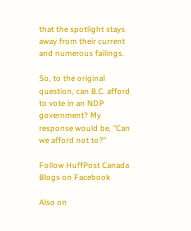that the spotlight stays away from their current and numerous failings.

So, to the original question, can B.C. afford to vote in an NDP government? My response would be, "Can we afford not to?"

Follow HuffPost Canada Blogs on Facebook

Also on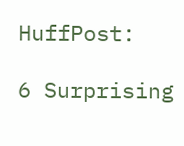HuffPost:

6 Surprising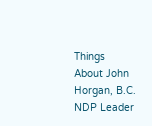Things About John Horgan, B.C. NDP Leader